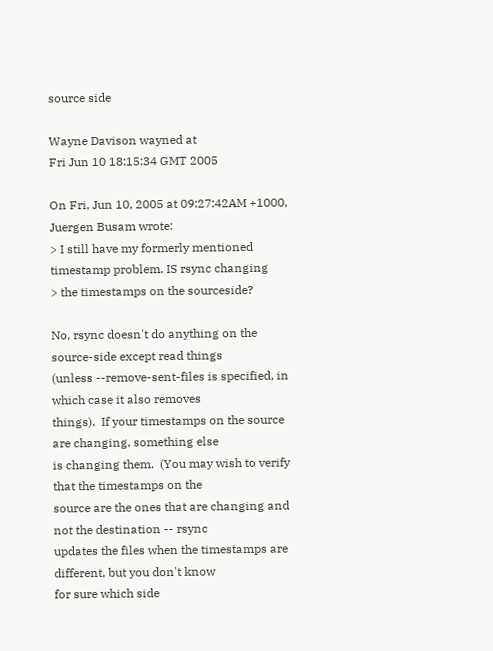source side

Wayne Davison wayned at
Fri Jun 10 18:15:34 GMT 2005

On Fri, Jun 10, 2005 at 09:27:42AM +1000, Juergen Busam wrote:
> I still have my formerly mentioned timestamp problem. IS rsync changing
> the timestamps on the sourceside?

No, rsync doesn't do anything on the source-side except read things
(unless --remove-sent-files is specified, in which case it also removes
things).  If your timestamps on the source are changing, something else
is changing them.  (You may wish to verify that the timestamps on the
source are the ones that are changing and not the destination -- rsync
updates the files when the timestamps are different, but you don't know
for sure which side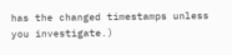has the changed timestamps unless you investigate.)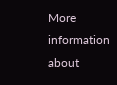More information about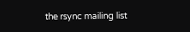the rsync mailing list